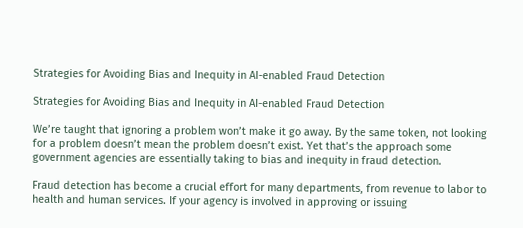Strategies for Avoiding Bias and Inequity in AI-enabled Fraud Detection

Strategies for Avoiding Bias and Inequity in AI-enabled Fraud Detection

We’re taught that ignoring a problem won’t make it go away. By the same token, not looking for a problem doesn’t mean the problem doesn’t exist. Yet that’s the approach some government agencies are essentially taking to bias and inequity in fraud detection.

Fraud detection has become a crucial effort for many departments, from revenue to labor to health and human services. If your agency is involved in approving or issuing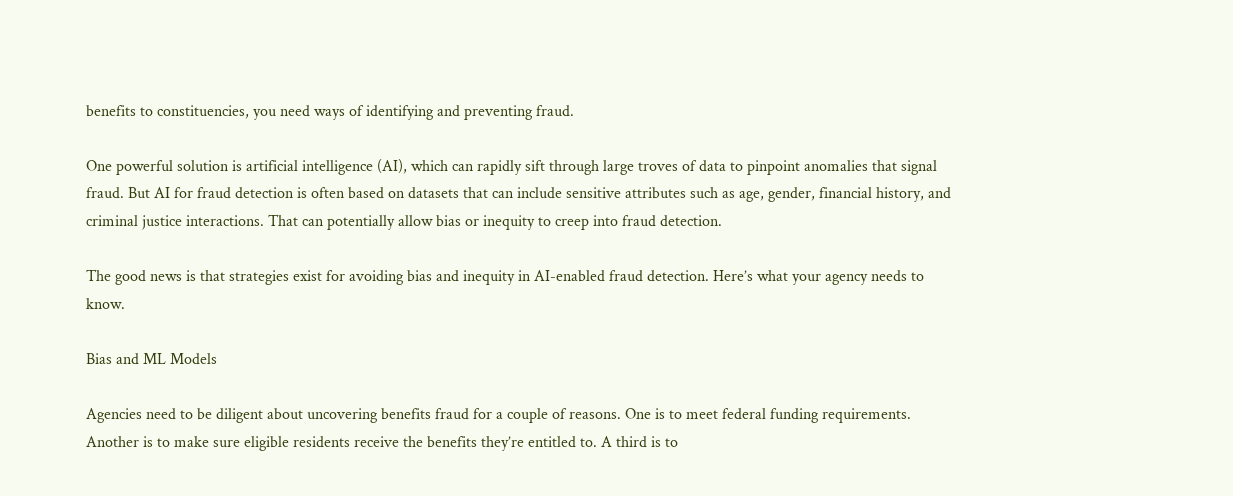benefits to constituencies, you need ways of identifying and preventing fraud.

One powerful solution is artificial intelligence (AI), which can rapidly sift through large troves of data to pinpoint anomalies that signal fraud. But AI for fraud detection is often based on datasets that can include sensitive attributes such as age, gender, financial history, and criminal justice interactions. That can potentially allow bias or inequity to creep into fraud detection.

The good news is that strategies exist for avoiding bias and inequity in AI-enabled fraud detection. Here’s what your agency needs to know.

Bias and ML Models

Agencies need to be diligent about uncovering benefits fraud for a couple of reasons. One is to meet federal funding requirements. Another is to make sure eligible residents receive the benefits they’re entitled to. A third is to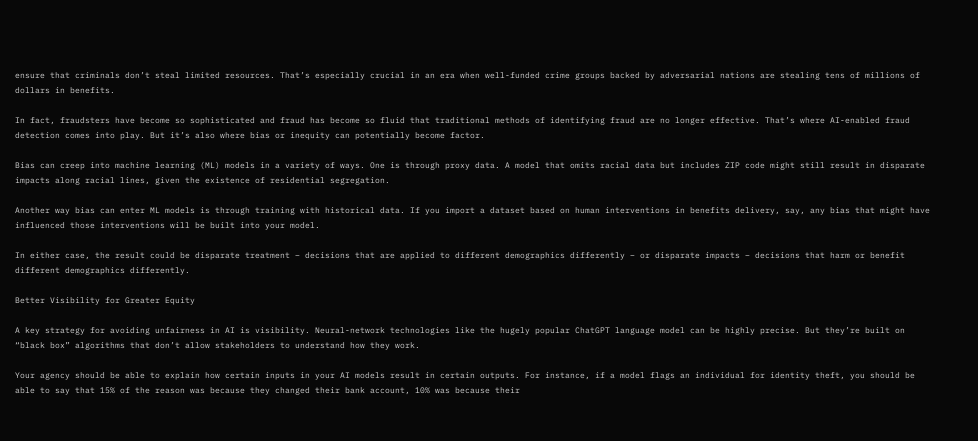ensure that criminals don’t steal limited resources. That’s especially crucial in an era when well-funded crime groups backed by adversarial nations are stealing tens of millions of dollars in benefits.

In fact, fraudsters have become so sophisticated and fraud has become so fluid that traditional methods of identifying fraud are no longer effective. That’s where AI-enabled fraud detection comes into play. But it’s also where bias or inequity can potentially become factor.

Bias can creep into machine learning (ML) models in a variety of ways. One is through proxy data. A model that omits racial data but includes ZIP code might still result in disparate impacts along racial lines, given the existence of residential segregation.

Another way bias can enter ML models is through training with historical data. If you import a dataset based on human interventions in benefits delivery, say, any bias that might have influenced those interventions will be built into your model.

In either case, the result could be disparate treatment – decisions that are applied to different demographics differently – or disparate impacts – decisions that harm or benefit different demographics differently.

Better Visibility for Greater Equity

A key strategy for avoiding unfairness in AI is visibility. Neural-network technologies like the hugely popular ChatGPT language model can be highly precise. But they’re built on “black box” algorithms that don’t allow stakeholders to understand how they work.

Your agency should be able to explain how certain inputs in your AI models result in certain outputs. For instance, if a model flags an individual for identity theft, you should be able to say that 15% of the reason was because they changed their bank account, 10% was because their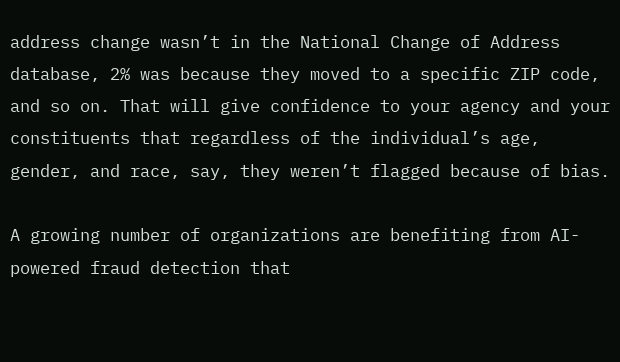address change wasn’t in the National Change of Address database, 2% was because they moved to a specific ZIP code, and so on. That will give confidence to your agency and your constituents that regardless of the individual’s age, gender, and race, say, they weren’t flagged because of bias.

A growing number of organizations are benefiting from AI-powered fraud detection that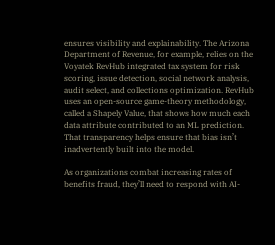ensures visibility and explainability. The Arizona Department of Revenue, for example, relies on the Voyatek RevHub integrated tax system for risk scoring, issue detection, social network analysis, audit select, and collections optimization. RevHub uses an open-source game-theory methodology, called a Shapely Value, that shows how much each data attribute contributed to an ML prediction. That transparency helps ensure that bias isn’t inadvertently built into the model.

As organizations combat increasing rates of benefits fraud, they’ll need to respond with AI-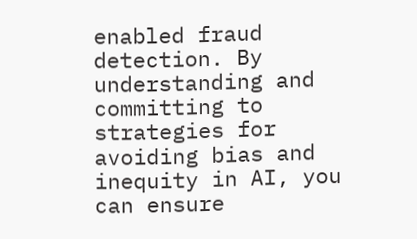enabled fraud detection. By understanding and committing to strategies for avoiding bias and inequity in AI, you can ensure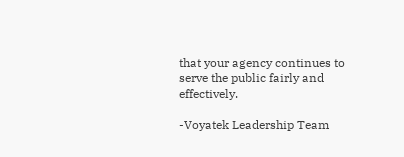that your agency continues to serve the public fairly and effectively.

-Voyatek Leadership Team